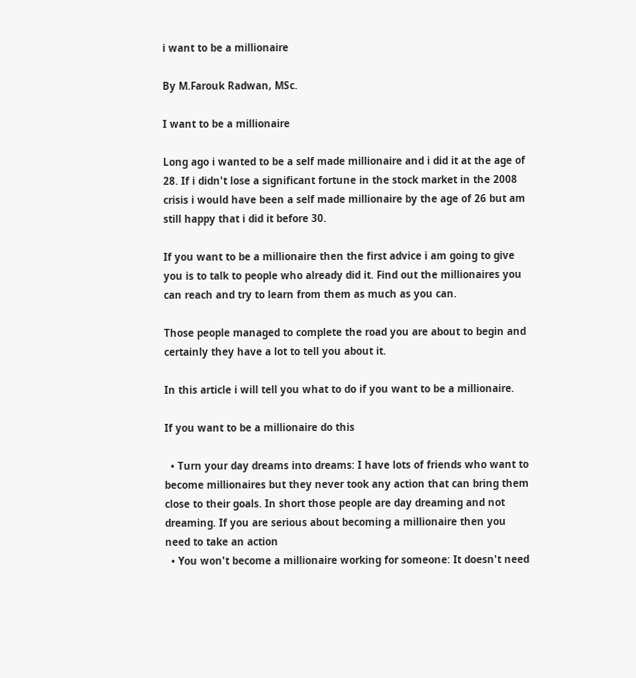i want to be a millionaire

By M.Farouk Radwan, MSc.

I want to be a millionaire

Long ago i wanted to be a self made millionaire and i did it at the age of 28. If i didn't lose a significant fortune in the stock market in the 2008 crisis i would have been a self made millionaire by the age of 26 but am still happy that i did it before 30.

If you want to be a millionaire then the first advice i am going to give you is to talk to people who already did it. Find out the millionaires you can reach and try to learn from them as much as you can.

Those people managed to complete the road you are about to begin and certainly they have a lot to tell you about it.

In this article i will tell you what to do if you want to be a millionaire.

If you want to be a millionaire do this

  • Turn your day dreams into dreams: I have lots of friends who want to become millionaires but they never took any action that can bring them close to their goals. In short those people are day dreaming and not dreaming. If you are serious about becoming a millionaire then you need to take an action
  • You won't become a millionaire working for someone: It doesn't need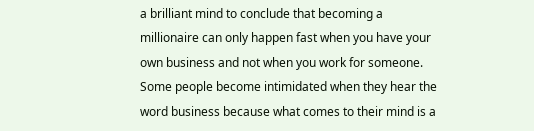a brilliant mind to conclude that becoming a millionaire can only happen fast when you have your own business and not when you work for someone. Some people become intimidated when they hear the word business because what comes to their mind is a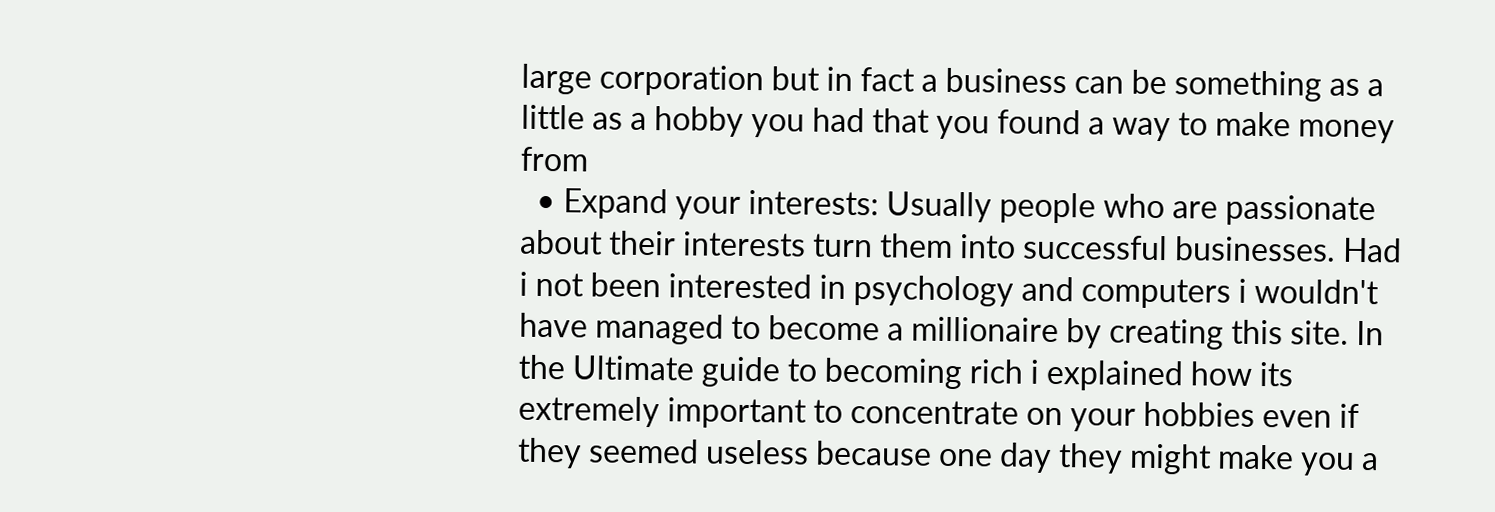large corporation but in fact a business can be something as a little as a hobby you had that you found a way to make money from
  • Expand your interests: Usually people who are passionate about their interests turn them into successful businesses. Had i not been interested in psychology and computers i wouldn't have managed to become a millionaire by creating this site. In the Ultimate guide to becoming rich i explained how its extremely important to concentrate on your hobbies even if they seemed useless because one day they might make you a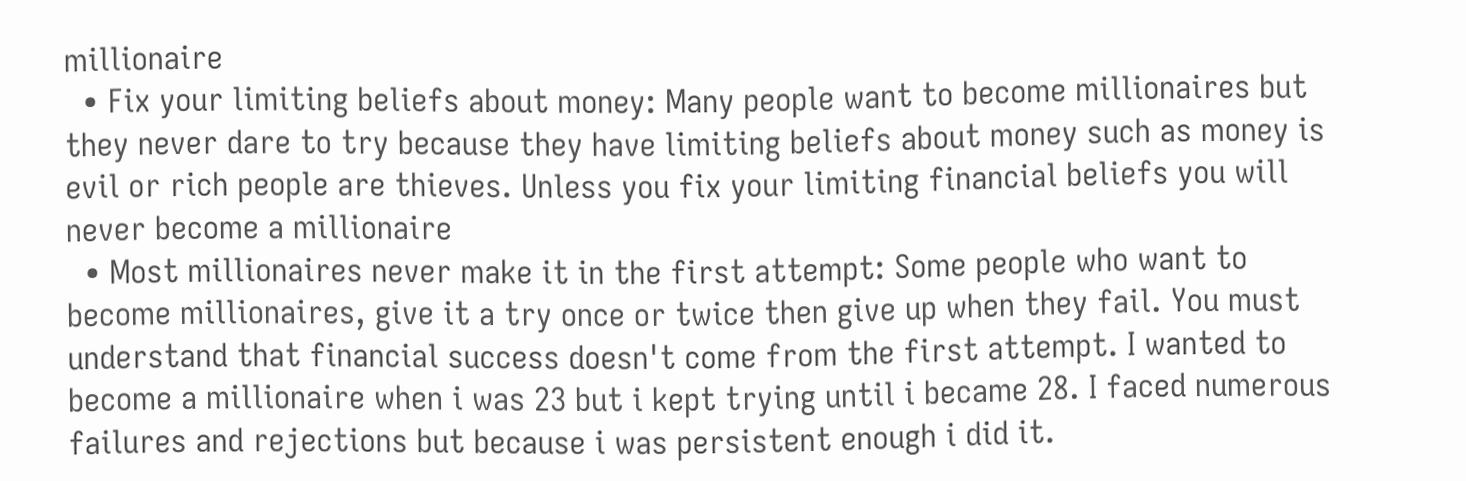millionaire
  • Fix your limiting beliefs about money: Many people want to become millionaires but they never dare to try because they have limiting beliefs about money such as money is evil or rich people are thieves. Unless you fix your limiting financial beliefs you will never become a millionaire
  • Most millionaires never make it in the first attempt: Some people who want to become millionaires, give it a try once or twice then give up when they fail. You must understand that financial success doesn't come from the first attempt. I wanted to become a millionaire when i was 23 but i kept trying until i became 28. I faced numerous failures and rejections but because i was persistent enough i did it.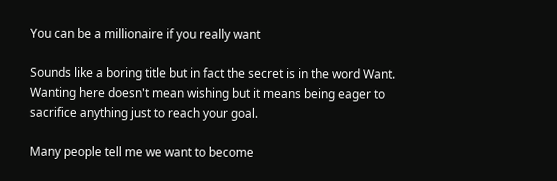You can be a millionaire if you really want

Sounds like a boring title but in fact the secret is in the word Want. Wanting here doesn't mean wishing but it means being eager to sacrifice anything just to reach your goal.

Many people tell me we want to become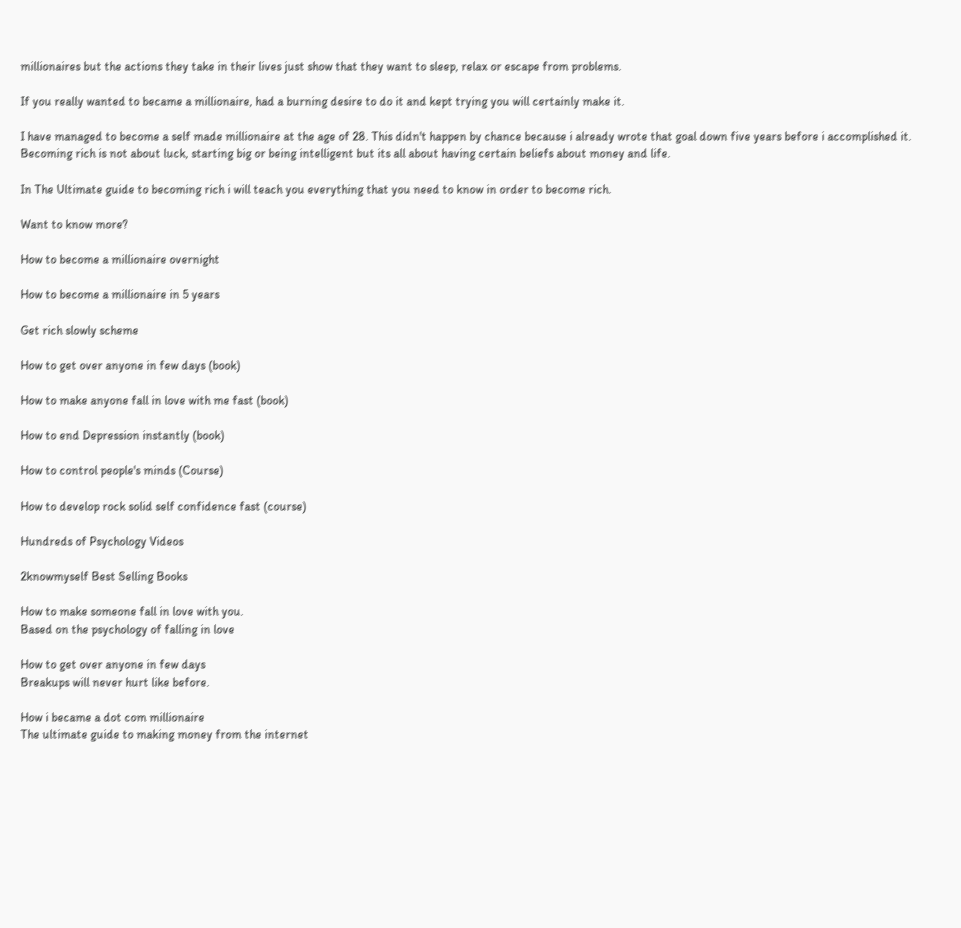millionaires but the actions they take in their lives just show that they want to sleep, relax or escape from problems.

If you really wanted to became a millionaire, had a burning desire to do it and kept trying you will certainly make it.

I have managed to become a self made millionaire at the age of 28. This didn't happen by chance because i already wrote that goal down five years before i accomplished it. Becoming rich is not about luck, starting big or being intelligent but its all about having certain beliefs about money and life.

In The Ultimate guide to becoming rich i will teach you everything that you need to know in order to become rich.

Want to know more?

How to become a millionaire overnight

How to become a millionaire in 5 years

Get rich slowly scheme

How to get over anyone in few days (book)

How to make anyone fall in love with me fast (book)

How to end Depression instantly (book)

How to control people's minds (Course)

How to develop rock solid self confidence fast (course)

Hundreds of Psychology Videos

2knowmyself Best Selling Books

How to make someone fall in love with you.
Based on the psychology of falling in love

How to get over anyone in few days
Breakups will never hurt like before.

How i became a dot com millionaire
The ultimate guide to making money from the internet